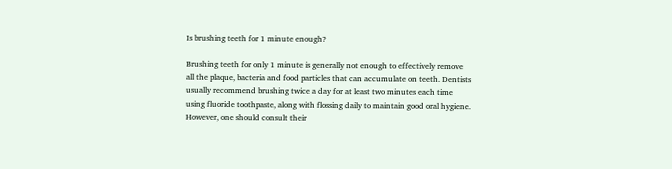Is brushing teeth for 1 minute enough?

Brushing teeth for only 1 minute is generally not enough to effectively remove all the plaque, bacteria and food particles that can accumulate on teeth. Dentists usually recommend brushing twice a day for at least two minutes each time using fluoride toothpaste, along with flossing daily to maintain good oral hygiene. However, one should consult their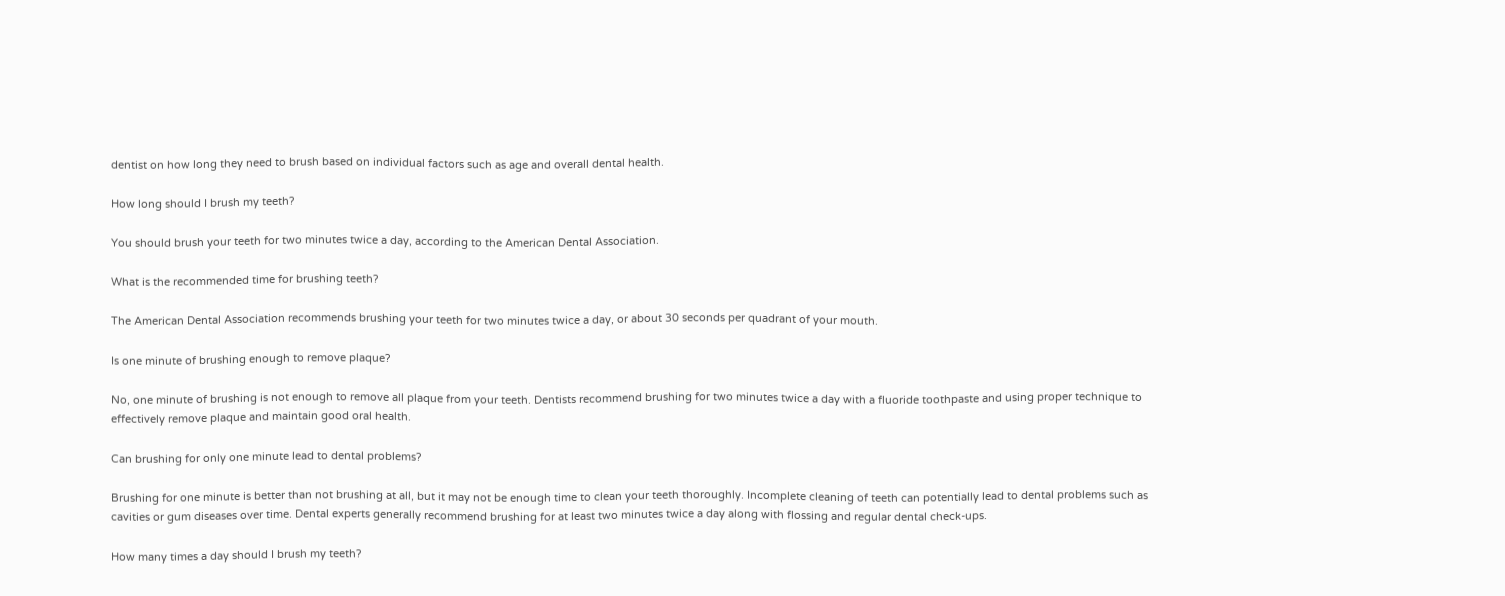dentist on how long they need to brush based on individual factors such as age and overall dental health.

How long should I brush my teeth?

You should brush your teeth for two minutes twice a day, according to the American Dental Association.

What is the recommended time for brushing teeth?

The American Dental Association recommends brushing your teeth for two minutes twice a day, or about 30 seconds per quadrant of your mouth.

Is one minute of brushing enough to remove plaque?

No, one minute of brushing is not enough to remove all plaque from your teeth. Dentists recommend brushing for two minutes twice a day with a fluoride toothpaste and using proper technique to effectively remove plaque and maintain good oral health.

Can brushing for only one minute lead to dental problems?

Brushing for one minute is better than not brushing at all, but it may not be enough time to clean your teeth thoroughly. Incomplete cleaning of teeth can potentially lead to dental problems such as cavities or gum diseases over time. Dental experts generally recommend brushing for at least two minutes twice a day along with flossing and regular dental check-ups.

How many times a day should I brush my teeth?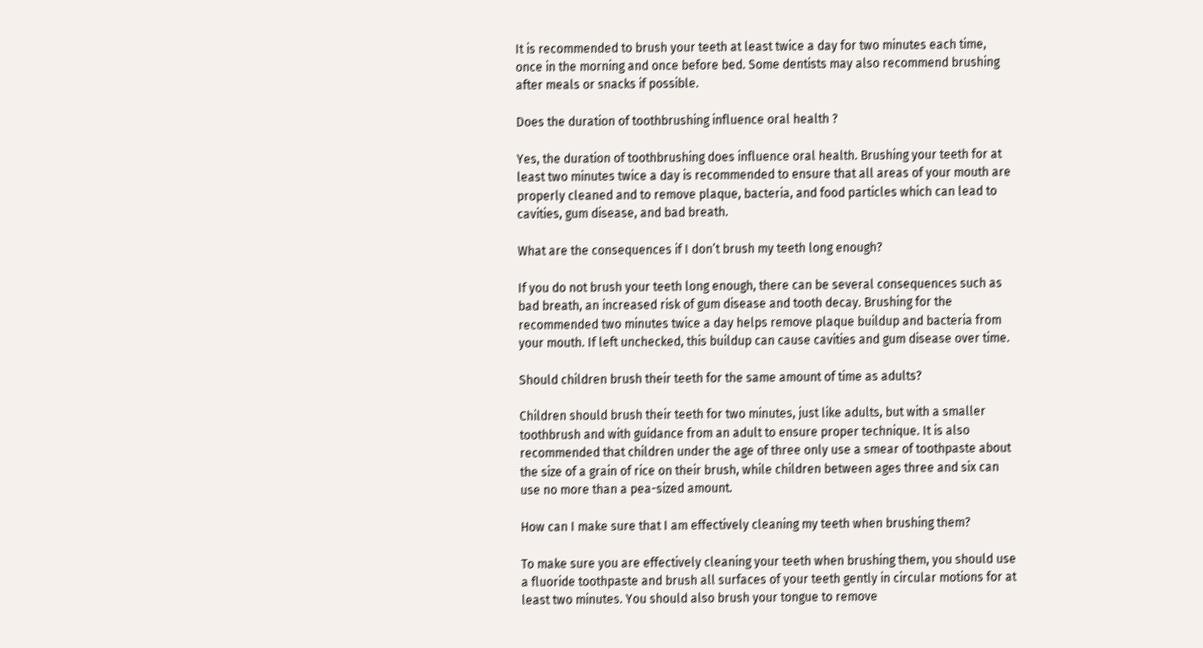It is recommended to brush your teeth at least twice a day for two minutes each time, once in the morning and once before bed. Some dentists may also recommend brushing after meals or snacks if possible.

Does the duration of toothbrushing influence oral health ?

Yes, the duration of toothbrushing does influence oral health. Brushing your teeth for at least two minutes twice a day is recommended to ensure that all areas of your mouth are properly cleaned and to remove plaque, bacteria, and food particles which can lead to cavities, gum disease, and bad breath.

What are the consequences if I don’t brush my teeth long enough?

If you do not brush your teeth long enough, there can be several consequences such as bad breath, an increased risk of gum disease and tooth decay. Brushing for the recommended two minutes twice a day helps remove plaque buildup and bacteria from your mouth. If left unchecked, this buildup can cause cavities and gum disease over time.

Should children brush their teeth for the same amount of time as adults?

Children should brush their teeth for two minutes, just like adults, but with a smaller toothbrush and with guidance from an adult to ensure proper technique. It is also recommended that children under the age of three only use a smear of toothpaste about the size of a grain of rice on their brush, while children between ages three and six can use no more than a pea-sized amount.

How can I make sure that I am effectively cleaning my teeth when brushing them?

To make sure you are effectively cleaning your teeth when brushing them, you should use a fluoride toothpaste and brush all surfaces of your teeth gently in circular motions for at least two minutes. You should also brush your tongue to remove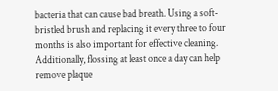bacteria that can cause bad breath. Using a soft-bristled brush and replacing it every three to four months is also important for effective cleaning. Additionally, flossing at least once a day can help remove plaque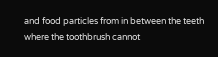and food particles from in between the teeth where the toothbrush cannot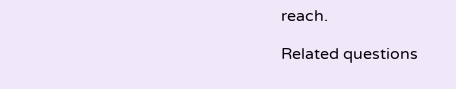reach.

Related questions